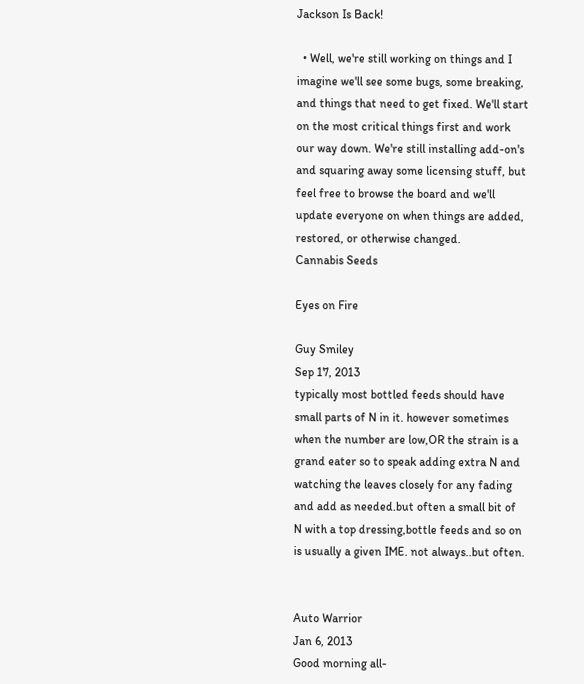Jackson Is Back!

  • Well, we're still working on things and I imagine we'll see some bugs, some breaking, and things that need to get fixed. We'll start on the most critical things first and work our way down. We're still installing add-on's and squaring away some licensing stuff, but feel free to browse the board and we'll update everyone on when things are added, restored, or otherwise changed.
Cannabis Seeds

Eyes on Fire

Guy Smiley
Sep 17, 2013
typically most bottled feeds should have small parts of N in it. however sometimes when the number are low,OR the strain is a grand eater so to speak adding extra N and watching the leaves closely for any fading and add as needed.but often a small bit of N with a top dressing,bottle feeds and so on is usually a given IME. not always..but often.


Auto Warrior
Jan 6, 2013
Good morning all-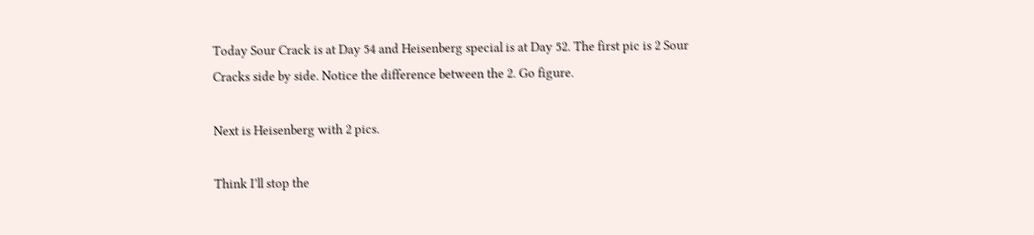Today Sour Crack is at Day 54 and Heisenberg special is at Day 52. The first pic is 2 Sour Cracks side by side. Notice the difference between the 2. Go figure.

Next is Heisenberg with 2 pics.

Think I’ll stop the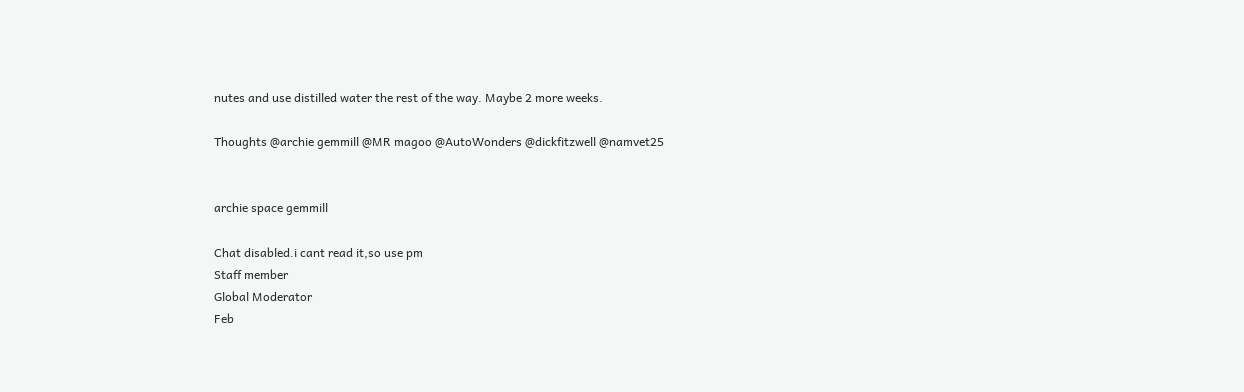nutes and use distilled water the rest of the way. Maybe 2 more weeks.

Thoughts @archie gemmill @MR magoo @AutoWonders @dickfitzwell @namvet25


archie space gemmill

Chat disabled.i cant read it,so use pm
Staff member
Global Moderator
Feb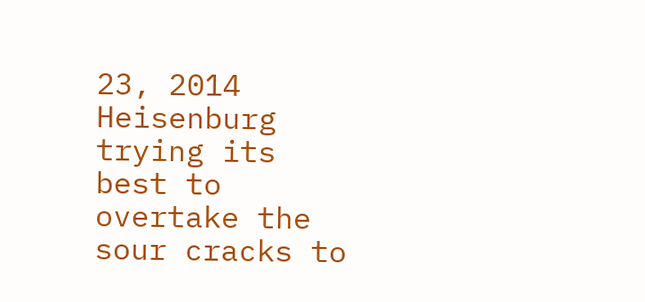23, 2014
Heisenburg trying its best to overtake the sour cracks to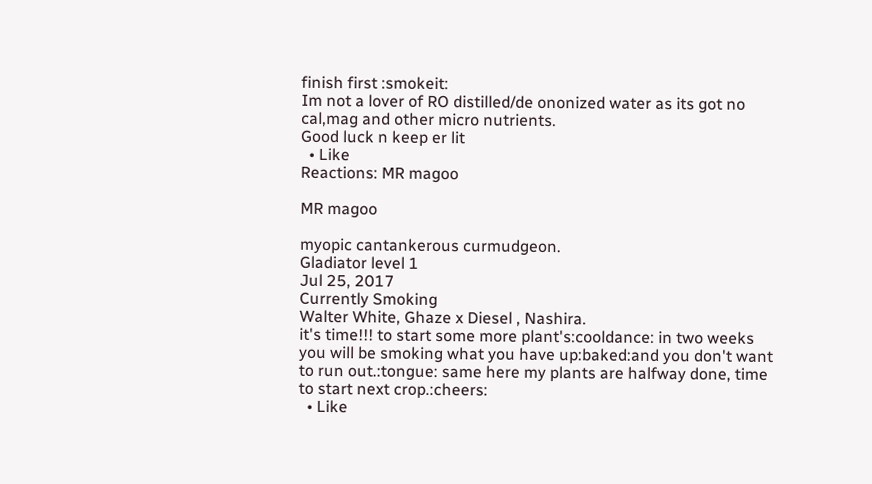finish first :smokeit:
Im not a lover of RO distilled/de ononized water as its got no cal,mag and other micro nutrients.
Good luck n keep er lit
  • Like
Reactions: MR magoo

MR magoo

myopic cantankerous curmudgeon.
Gladiator level 1
Jul 25, 2017
Currently Smoking
Walter White, Ghaze x Diesel , Nashira.
it's time!!! to start some more plant's:cooldance: in two weeks you will be smoking what you have up:baked:and you don't want to run out.:tongue: same here my plants are halfway done, time to start next crop.:cheers:
  • Like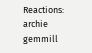Reactions: archie gemmill